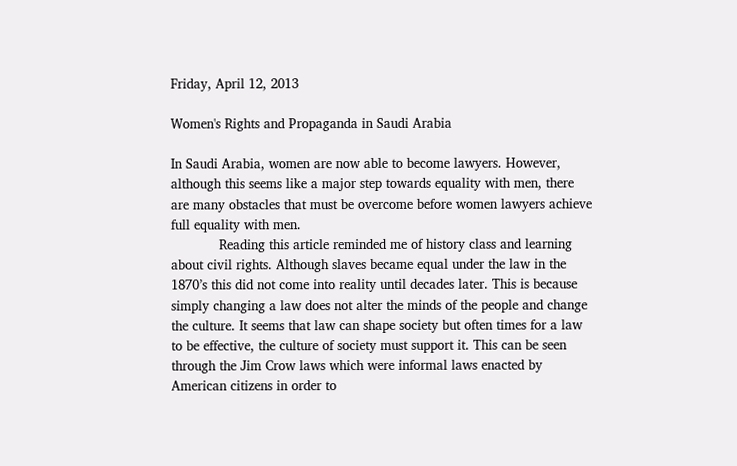Friday, April 12, 2013

Women's Rights and Propaganda in Saudi Arabia

In Saudi Arabia, women are now able to become lawyers. However, although this seems like a major step towards equality with men, there are many obstacles that must be overcome before women lawyers achieve full equality with men.
            Reading this article reminded me of history class and learning about civil rights. Although slaves became equal under the law in the 1870’s this did not come into reality until decades later. This is because simply changing a law does not alter the minds of the people and change the culture. It seems that law can shape society but often times for a law to be effective, the culture of society must support it. This can be seen through the Jim Crow laws which were informal laws enacted by American citizens in order to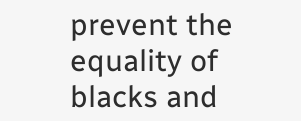prevent the equality of blacks and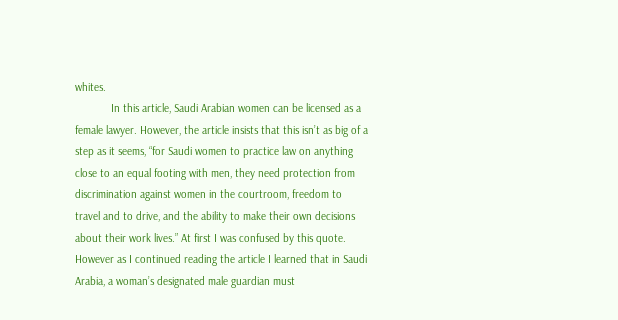whites.
            In this article, Saudi Arabian women can be licensed as a female lawyer. However, the article insists that this isn’t as big of a step as it seems, “for Saudi women to practice law on anything close to an equal footing with men, they need protection from discrimination against women in the courtroom, freedom to travel and to drive, and the ability to make their own decisions about their work lives.” At first I was confused by this quote. However as I continued reading the article I learned that in Saudi Arabia, a woman’s designated male guardian must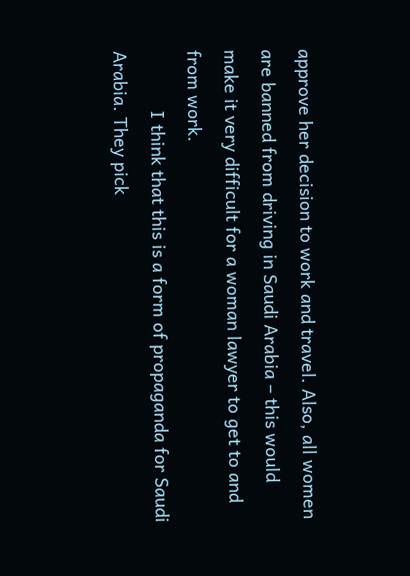approve her decision to work and travel. Also, all women are banned from driving in Saudi Arabia – this would make it very difficult for a woman lawyer to get to and from work.
            I think that this is a form of propaganda for Saudi Arabia. They pick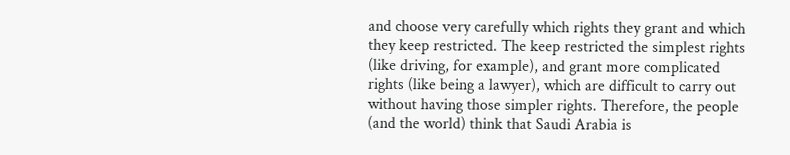and choose very carefully which rights they grant and which they keep restricted. The keep restricted the simplest rights (like driving, for example), and grant more complicated rights (like being a lawyer), which are difficult to carry out without having those simpler rights. Therefore, the people (and the world) think that Saudi Arabia is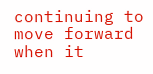continuing to move forward when it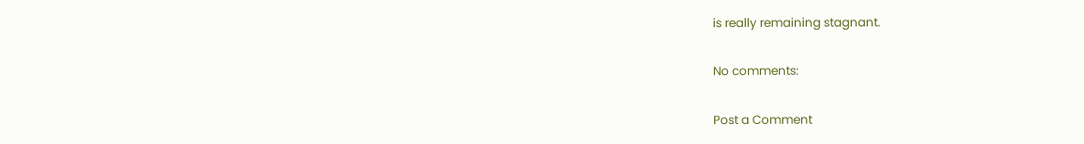is really remaining stagnant.

No comments:

Post a Comment